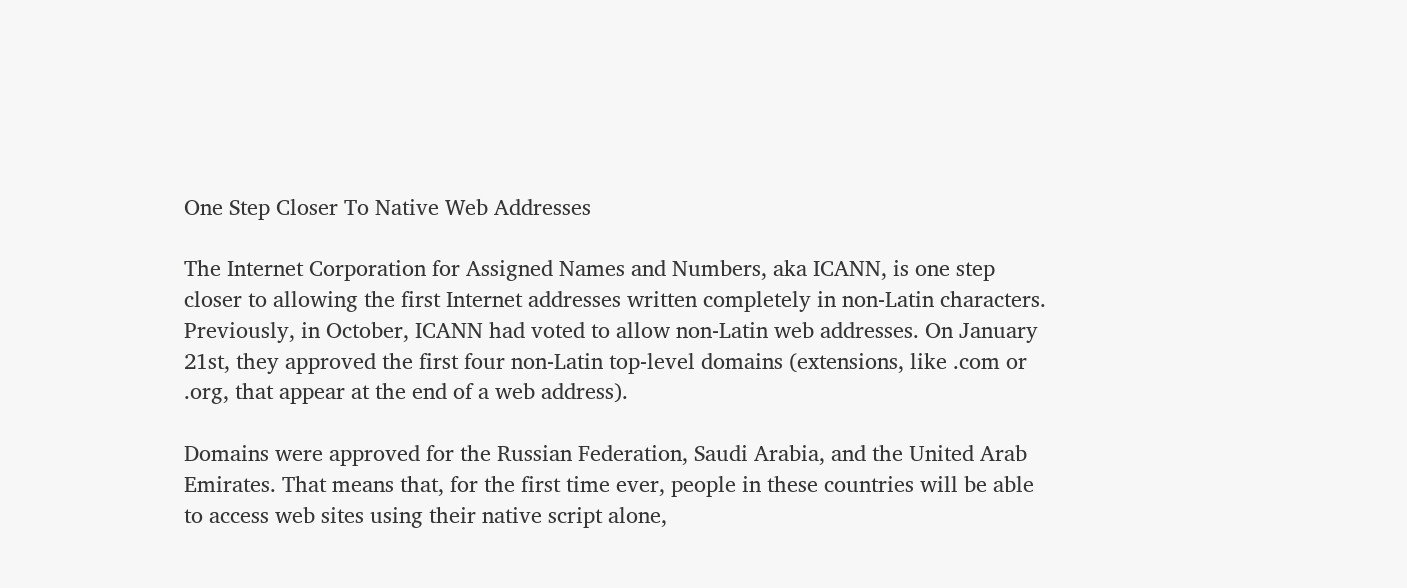One Step Closer To Native Web Addresses

The Internet Corporation for Assigned Names and Numbers, aka ICANN, is one step closer to allowing the first Internet addresses written completely in non-Latin characters. Previously, in October, ICANN had voted to allow non-Latin web addresses. On January 21st, they approved the first four non-Latin top-level domains (extensions, like .com or .org, that appear at the end of a web address).

Domains were approved for the Russian Federation, Saudi Arabia, and the United Arab Emirates. That means that, for the first time ever, people in these countries will be able to access web sites using their native script alone,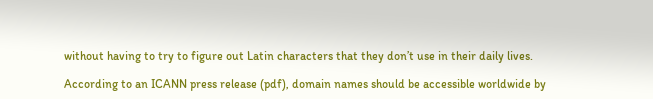without having to try to figure out Latin characters that they don’t use in their daily lives.

According to an ICANN press release (pdf), domain names should be accessible worldwide by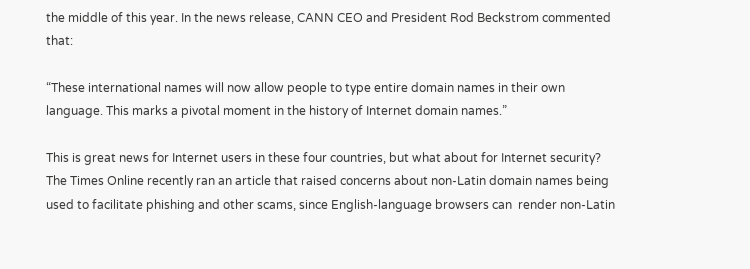the middle of this year. In the news release, CANN CEO and President Rod Beckstrom commented that:

“These international names will now allow people to type entire domain names in their own language. This marks a pivotal moment in the history of Internet domain names.”

This is great news for Internet users in these four countries, but what about for Internet security? The Times Online recently ran an article that raised concerns about non-Latin domain names being used to facilitate phishing and other scams, since English-language browsers can  render non-Latin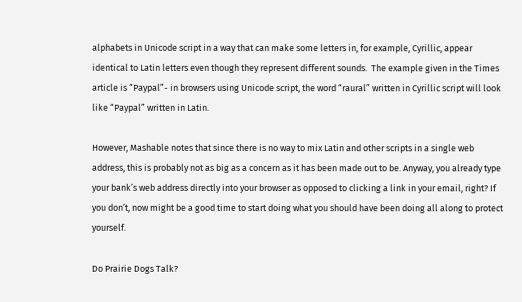alphabets in Unicode script in a way that can make some letters in, for example, Cyrillic, appear identical to Latin letters even though they represent different sounds.  The example given in the Times article is “Paypal”- in browsers using Unicode script, the word “raural” written in Cyrillic script will look like “Paypal” written in Latin.

However, Mashable notes that since there is no way to mix Latin and other scripts in a single web address, this is probably not as big as a concern as it has been made out to be. Anyway, you already type your bank’s web address directly into your browser as opposed to clicking a link in your email, right? If you don’t, now might be a good time to start doing what you should have been doing all along to protect yourself.

Do Prairie Dogs Talk?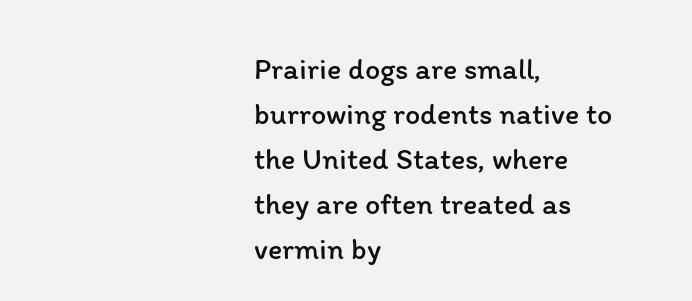Prairie dogs are small, burrowing rodents native to the United States, where they are often treated as vermin by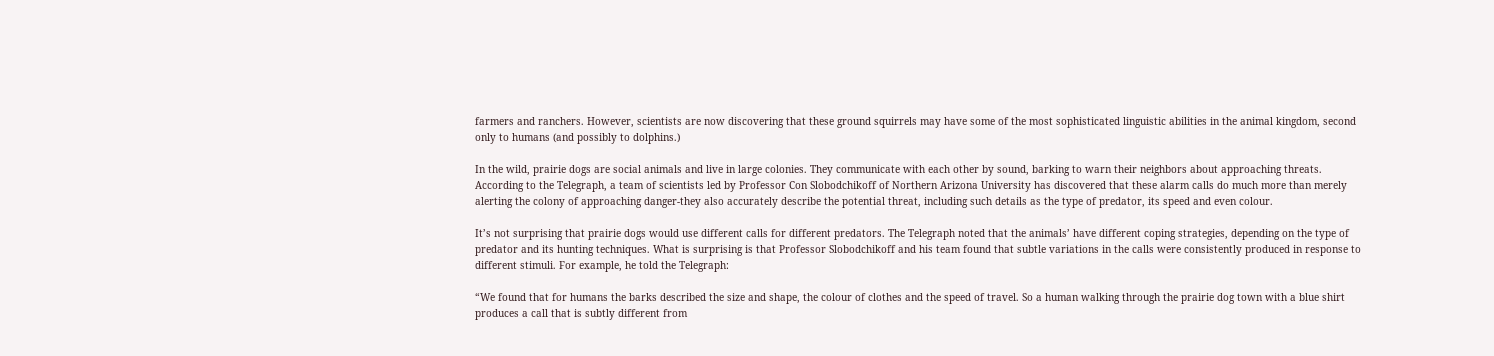farmers and ranchers. However, scientists are now discovering that these ground squirrels may have some of the most sophisticated linguistic abilities in the animal kingdom, second only to humans (and possibly to dolphins.)

In the wild, prairie dogs are social animals and live in large colonies. They communicate with each other by sound, barking to warn their neighbors about approaching threats. According to the Telegraph, a team of scientists led by Professor Con Slobodchikoff of Northern Arizona University has discovered that these alarm calls do much more than merely alerting the colony of approaching danger-they also accurately describe the potential threat, including such details as the type of predator, its speed and even colour.

It’s not surprising that prairie dogs would use different calls for different predators. The Telegraph noted that the animals’ have different coping strategies, depending on the type of predator and its hunting techniques. What is surprising is that Professor Slobodchikoff and his team found that subtle variations in the calls were consistently produced in response to different stimuli. For example, he told the Telegraph:

“We found that for humans the barks described the size and shape, the colour of clothes and the speed of travel. So a human walking through the prairie dog town with a blue shirt produces a call that is subtly different from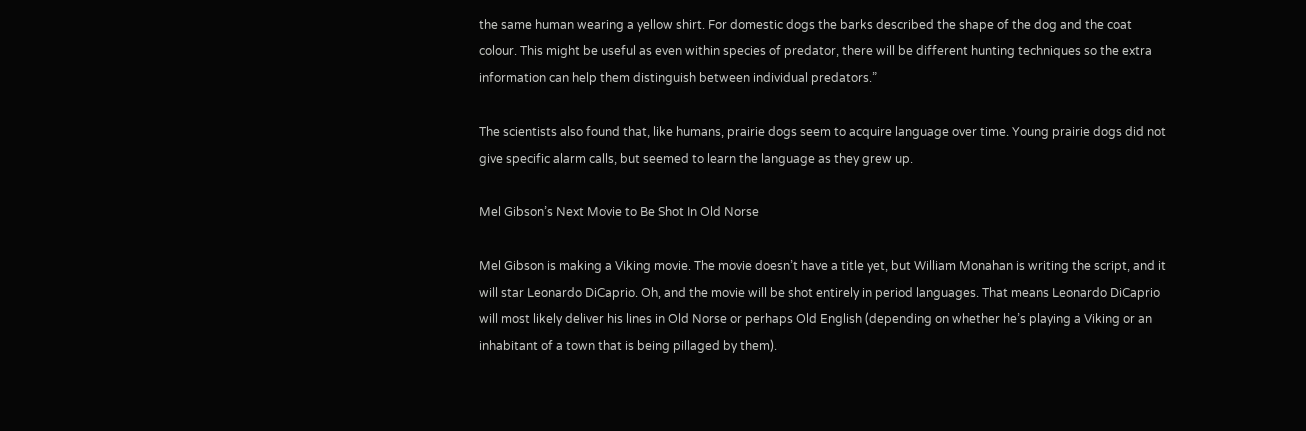the same human wearing a yellow shirt. For domestic dogs the barks described the shape of the dog and the coat colour. This might be useful as even within species of predator, there will be different hunting techniques so the extra information can help them distinguish between individual predators.”

The scientists also found that, like humans, prairie dogs seem to acquire language over time. Young prairie dogs did not give specific alarm calls, but seemed to learn the language as they grew up.

Mel Gibson’s Next Movie to Be Shot In Old Norse

Mel Gibson is making a Viking movie. The movie doesn’t have a title yet, but William Monahan is writing the script, and it will star Leonardo DiCaprio. Oh, and the movie will be shot entirely in period languages. That means Leonardo DiCaprio will most likely deliver his lines in Old Norse or perhaps Old English (depending on whether he’s playing a Viking or an inhabitant of a town that is being pillaged by them).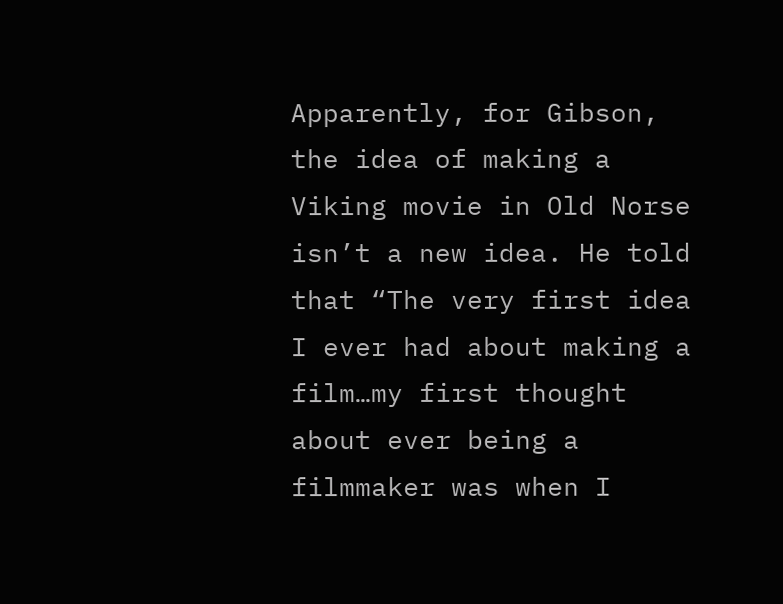Apparently, for Gibson, the idea of making a Viking movie in Old Norse isn’t a new idea. He told that “The very first idea I ever had about making a film…my first thought about ever being a filmmaker was when I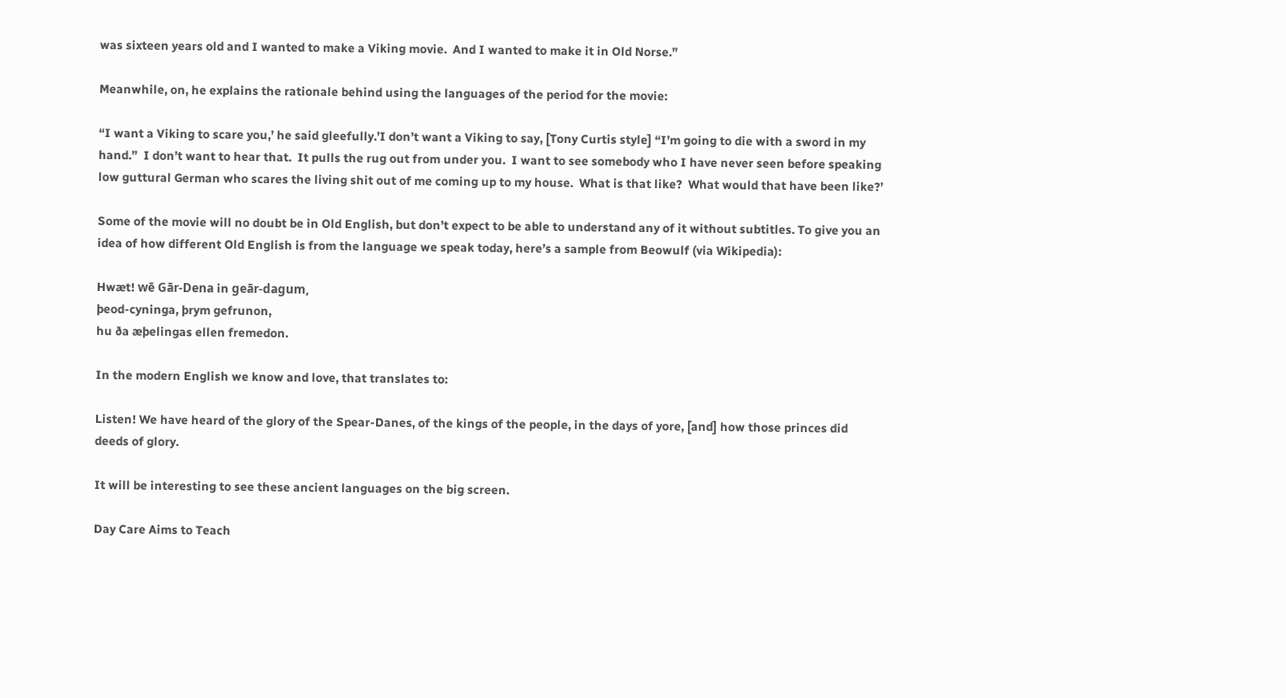was sixteen years old and I wanted to make a Viking movie.  And I wanted to make it in Old Norse.”

Meanwhile, on, he explains the rationale behind using the languages of the period for the movie:

“I want a Viking to scare you,’ he said gleefully.’I don’t want a Viking to say, [Tony Curtis style] “I’m going to die with a sword in my hand.”  I don’t want to hear that.  It pulls the rug out from under you.  I want to see somebody who I have never seen before speaking low guttural German who scares the living shit out of me coming up to my house.  What is that like?  What would that have been like?’

Some of the movie will no doubt be in Old English, but don’t expect to be able to understand any of it without subtitles. To give you an idea of how different Old English is from the language we speak today, here’s a sample from Beowulf (via Wikipedia):

Hwæt! wē Gār-Dena in geār-dagum,
þeod-cyninga, þrym gefrunon,
hu ða æþelingas ellen fremedon.

In the modern English we know and love, that translates to:

Listen! We have heard of the glory of the Spear-Danes, of the kings of the people, in the days of yore, [and] how those princes did deeds of glory.

It will be interesting to see these ancient languages on the big screen.

Day Care Aims to Teach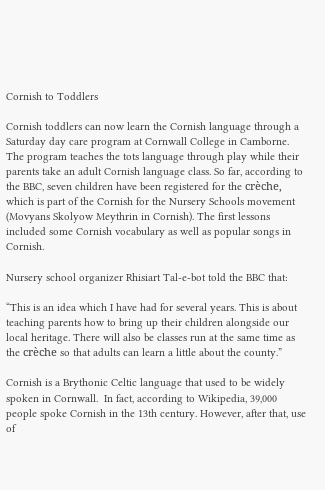Cornish to Toddlers

Cornish toddlers can now learn the Cornish language through a Saturday day care program at Cornwall College in Camborne. The program teaches the tots language through play while their parents take an adult Cornish language class. So far, according to the BBC, seven children have been registered for the crèche, which is part of the Cornish for the Nursery Schools movement (Movyans Skolyow Meythrin in Cornish). The first lessons included some Cornish vocabulary as well as popular songs in Cornish.

Nursery school organizer Rhisiart Tal-e-bot told the BBC that:

“This is an idea which I have had for several years. This is about teaching parents how to bring up their children alongside our local heritage. There will also be classes run at the same time as the crèche so that adults can learn a little about the county.”

Cornish is a Brythonic Celtic language that used to be widely spoken in Cornwall.  In fact, according to Wikipedia, 39,000 people spoke Cornish in the 13th century. However, after that, use of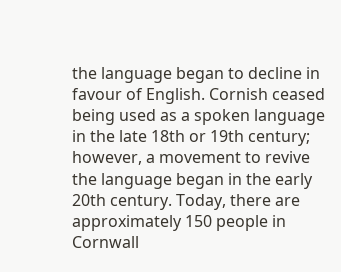the language began to decline in favour of English. Cornish ceased being used as a spoken language in the late 18th or 19th century; however, a movement to revive the language began in the early 20th century. Today, there are approximately 150 people in Cornwall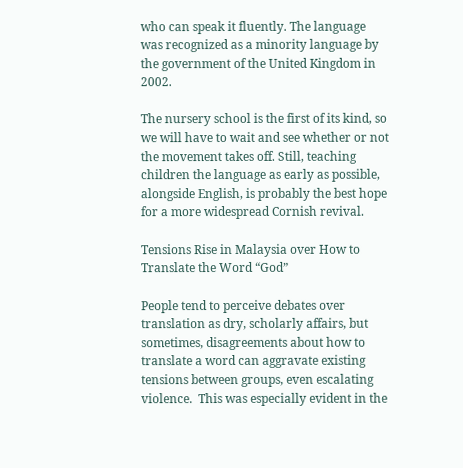who can speak it fluently. The language was recognized as a minority language by the government of the United Kingdom in 2002.

The nursery school is the first of its kind, so we will have to wait and see whether or not the movement takes off. Still, teaching children the language as early as possible, alongside English, is probably the best hope for a more widespread Cornish revival.

Tensions Rise in Malaysia over How to Translate the Word “God”

People tend to perceive debates over translation as dry, scholarly affairs, but sometimes, disagreements about how to translate a word can aggravate existing tensions between groups, even escalating violence.  This was especially evident in the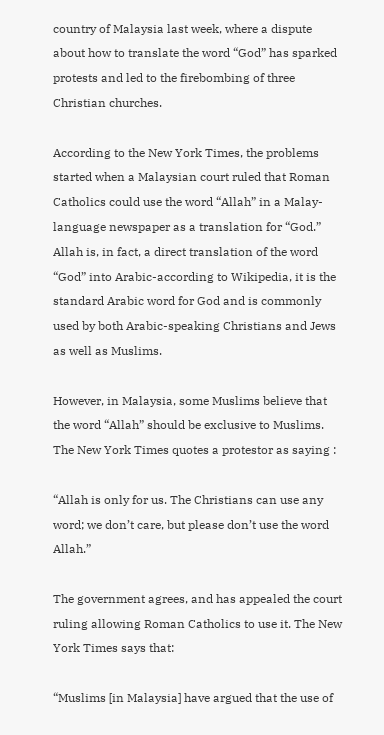country of Malaysia last week, where a dispute about how to translate the word “God” has sparked protests and led to the firebombing of three Christian churches.

According to the New York Times, the problems started when a Malaysian court ruled that Roman Catholics could use the word “Allah” in a Malay-language newspaper as a translation for “God.” Allah is, in fact, a direct translation of the word “God” into Arabic-according to Wikipedia, it is the standard Arabic word for God and is commonly used by both Arabic-speaking Christians and Jews as well as Muslims.

However, in Malaysia, some Muslims believe that the word “Allah” should be exclusive to Muslims. The New York Times quotes a protestor as saying :

“Allah is only for us. The Christians can use any word; we don’t care, but please don’t use the word Allah.”

The government agrees, and has appealed the court ruling allowing Roman Catholics to use it. The New York Times says that:

“Muslims [in Malaysia] have argued that the use of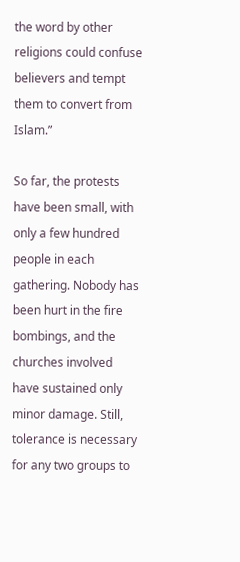the word by other religions could confuse believers and tempt them to convert from Islam.”

So far, the protests have been small, with only a few hundred people in each gathering. Nobody has been hurt in the fire bombings, and the churches involved have sustained only minor damage. Still, tolerance is necessary for any two groups to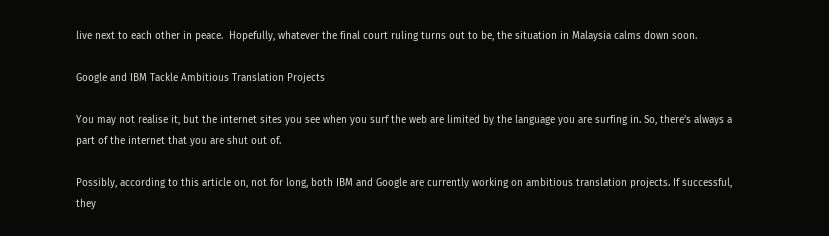live next to each other in peace.  Hopefully, whatever the final court ruling turns out to be, the situation in Malaysia calms down soon.

Google and IBM Tackle Ambitious Translation Projects

You may not realise it, but the internet sites you see when you surf the web are limited by the language you are surfing in. So, there’s always a part of the internet that you are shut out of.

Possibly, according to this article on, not for long, both IBM and Google are currently working on ambitious translation projects. If successful, they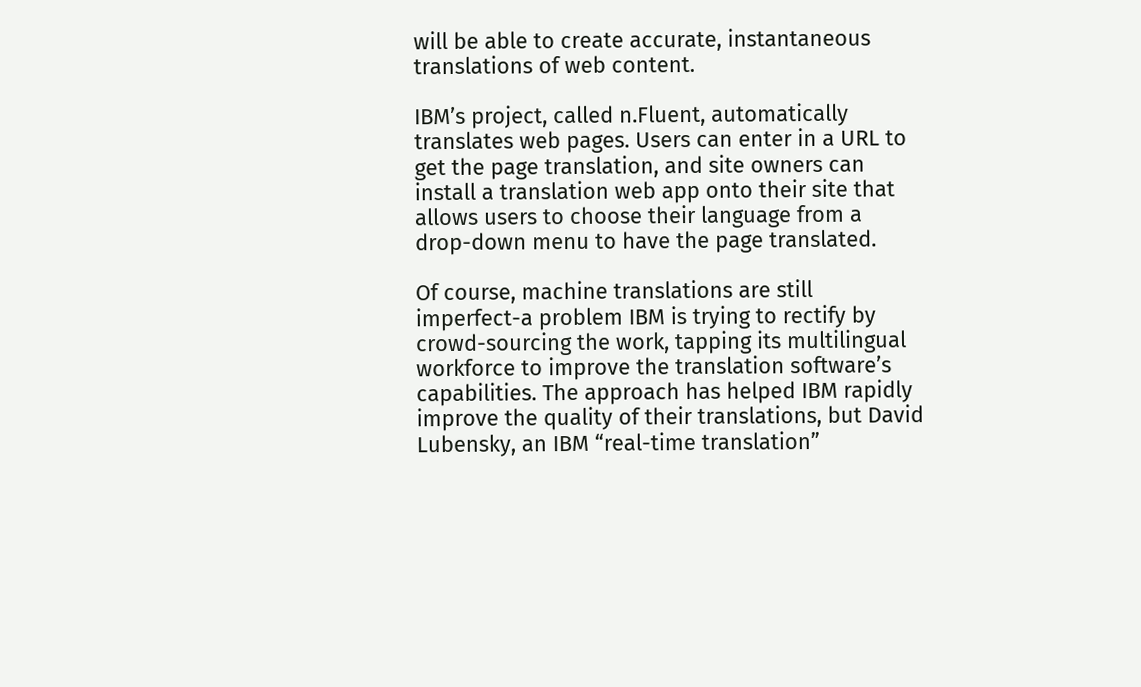will be able to create accurate, instantaneous translations of web content.

IBM’s project, called n.Fluent, automatically translates web pages. Users can enter in a URL to get the page translation, and site owners can install a translation web app onto their site that allows users to choose their language from a drop-down menu to have the page translated.

Of course, machine translations are still imperfect-a problem IBM is trying to rectify by crowd-sourcing the work, tapping its multilingual workforce to improve the translation software’s capabilities. The approach has helped IBM rapidly improve the quality of their translations, but David Lubensky, an IBM “real-time translation”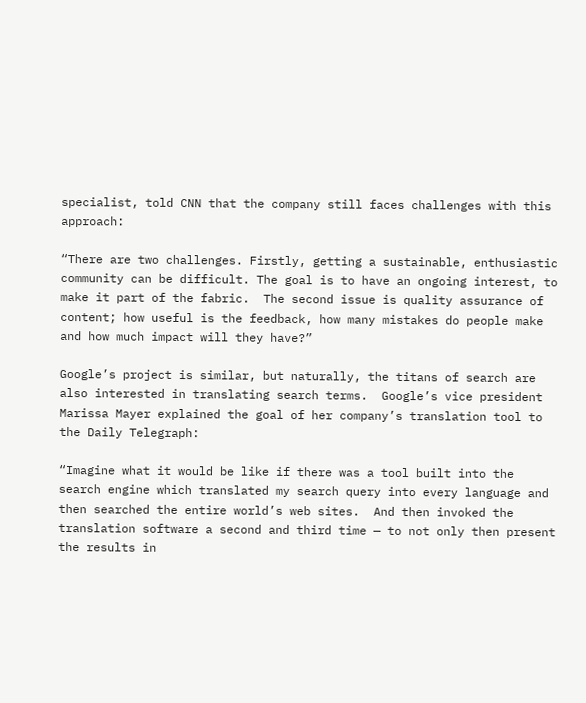specialist, told CNN that the company still faces challenges with this approach:

“There are two challenges. Firstly, getting a sustainable, enthusiastic community can be difficult. The goal is to have an ongoing interest, to make it part of the fabric.  The second issue is quality assurance of content; how useful is the feedback, how many mistakes do people make and how much impact will they have?”

Google’s project is similar, but naturally, the titans of search are also interested in translating search terms.  Google’s vice president Marissa Mayer explained the goal of her company’s translation tool to the Daily Telegraph:

“Imagine what it would be like if there was a tool built into the search engine which translated my search query into every language and then searched the entire world’s web sites.  And then invoked the translation software a second and third time — to not only then present the results in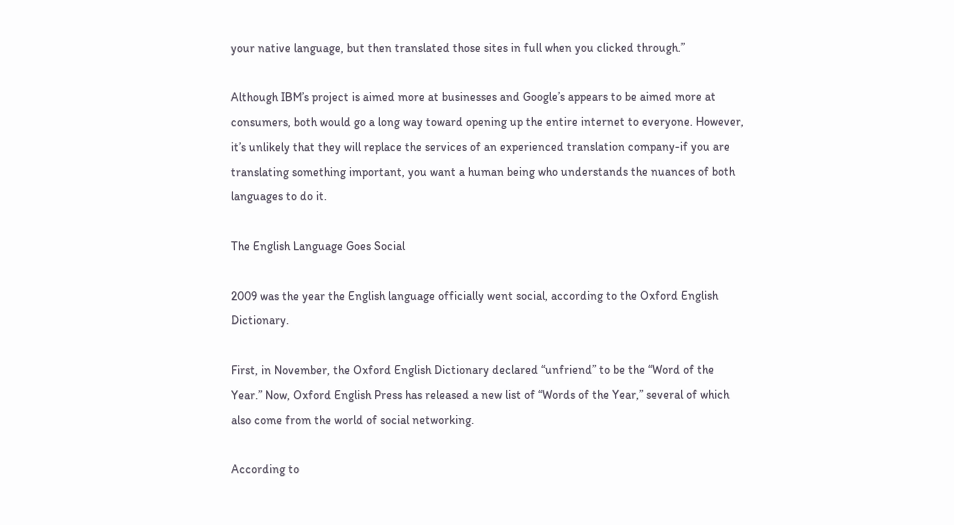your native language, but then translated those sites in full when you clicked through.”

Although IBM’s project is aimed more at businesses and Google’s appears to be aimed more at consumers, both would go a long way toward opening up the entire internet to everyone. However, it’s unlikely that they will replace the services of an experienced translation company-if you are translating something important, you want a human being who understands the nuances of both languages to do it.

The English Language Goes Social

2009 was the year the English language officially went social, according to the Oxford English Dictionary.

First, in November, the Oxford English Dictionary declared “unfriend” to be the “Word of the Year.” Now, Oxford English Press has released a new list of “Words of the Year,” several of which also come from the world of social networking.

According to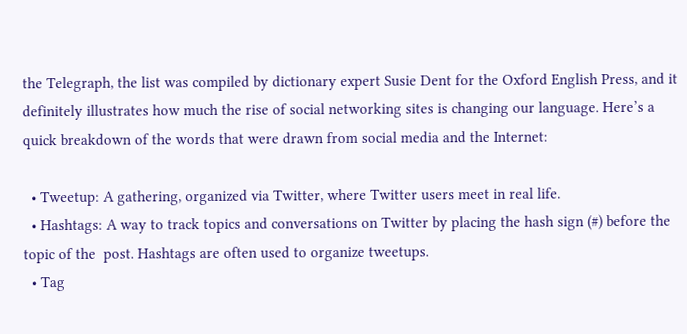the Telegraph, the list was compiled by dictionary expert Susie Dent for the Oxford English Press, and it definitely illustrates how much the rise of social networking sites is changing our language. Here’s a quick breakdown of the words that were drawn from social media and the Internet:

  • Tweetup: A gathering, organized via Twitter, where Twitter users meet in real life.
  • Hashtags: A way to track topics and conversations on Twitter by placing the hash sign (#) before the topic of the  post. Hashtags are often used to organize tweetups.
  • Tag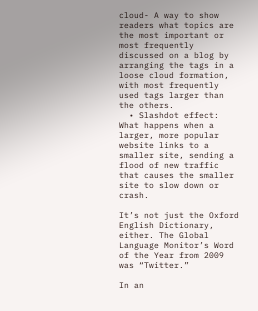cloud- A way to show readers what topics are the most important or most frequently discussed on a blog by arranging the tags in a loose cloud formation, with most frequently used tags larger than the others.
  • Slashdot effect: What happens when a larger, more popular website links to a smaller site, sending a flood of new traffic that causes the smaller site to slow down or crash.

It’s not just the Oxford English Dictionary, either. The Global Language Monitor’s Word of the Year from 2009 was “Twitter.”

In an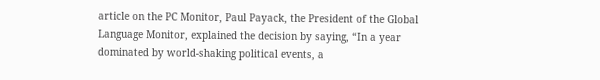article on the PC Monitor, Paul Payack, the President of the Global Language Monitor, explained the decision by saying, “In a year dominated by world-shaking political events, a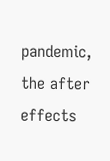pandemic, the after effects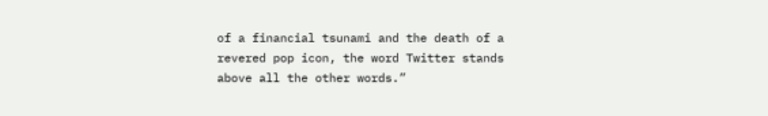of a financial tsunami and the death of a revered pop icon, the word Twitter stands above all the other words.”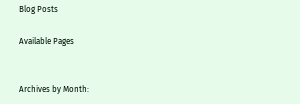Blog Posts

Available Pages


Archives by Month: